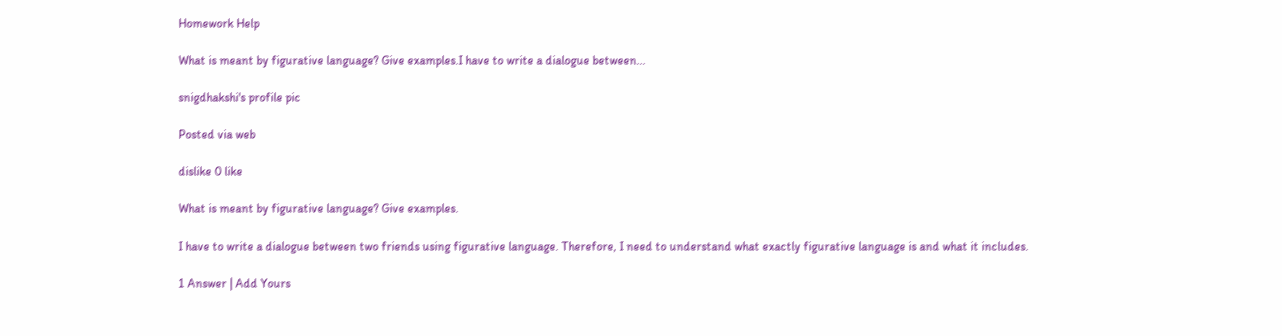Homework Help

What is meant by figurative language? Give examples.I have to write a dialogue between...

snigdhakshi's profile pic

Posted via web

dislike 0 like

What is meant by figurative language? Give examples.

I have to write a dialogue between two friends using figurative language. Therefore, I need to understand what exactly figurative language is and what it includes.

1 Answer | Add Yours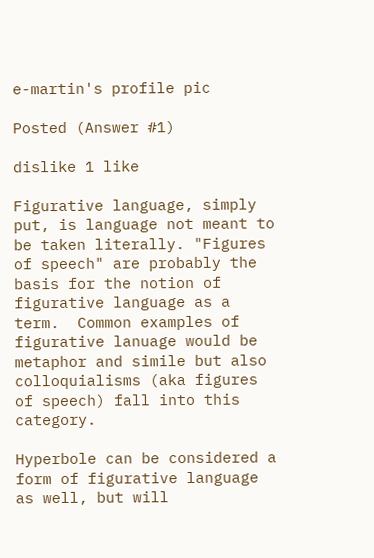e-martin's profile pic

Posted (Answer #1)

dislike 1 like

Figurative language, simply put, is language not meant to be taken literally. "Figures of speech" are probably the basis for the notion of figurative language as a term.  Common examples of figurative lanuage would be metaphor and simile but also colloquialisms (aka figures of speech) fall into this category.

Hyperbole can be considered a form of figurative language as well, but will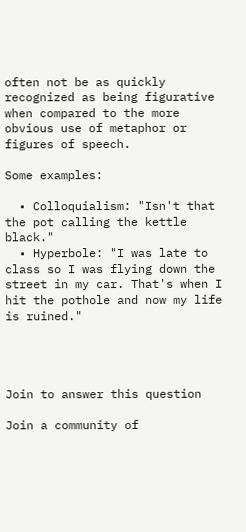often not be as quickly recognized as being figurative when compared to the more obvious use of metaphor or figures of speech.

Some examples:

  • Colloquialism: "Isn't that the pot calling the kettle black."
  • Hyperbole: "I was late to class so I was flying down the street in my car. That's when I hit the pothole and now my life is ruined."




Join to answer this question

Join a community of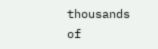thousands of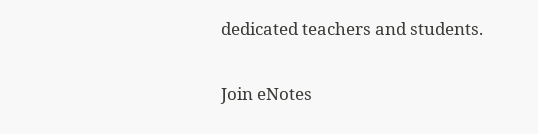dedicated teachers and students.

Join eNotes